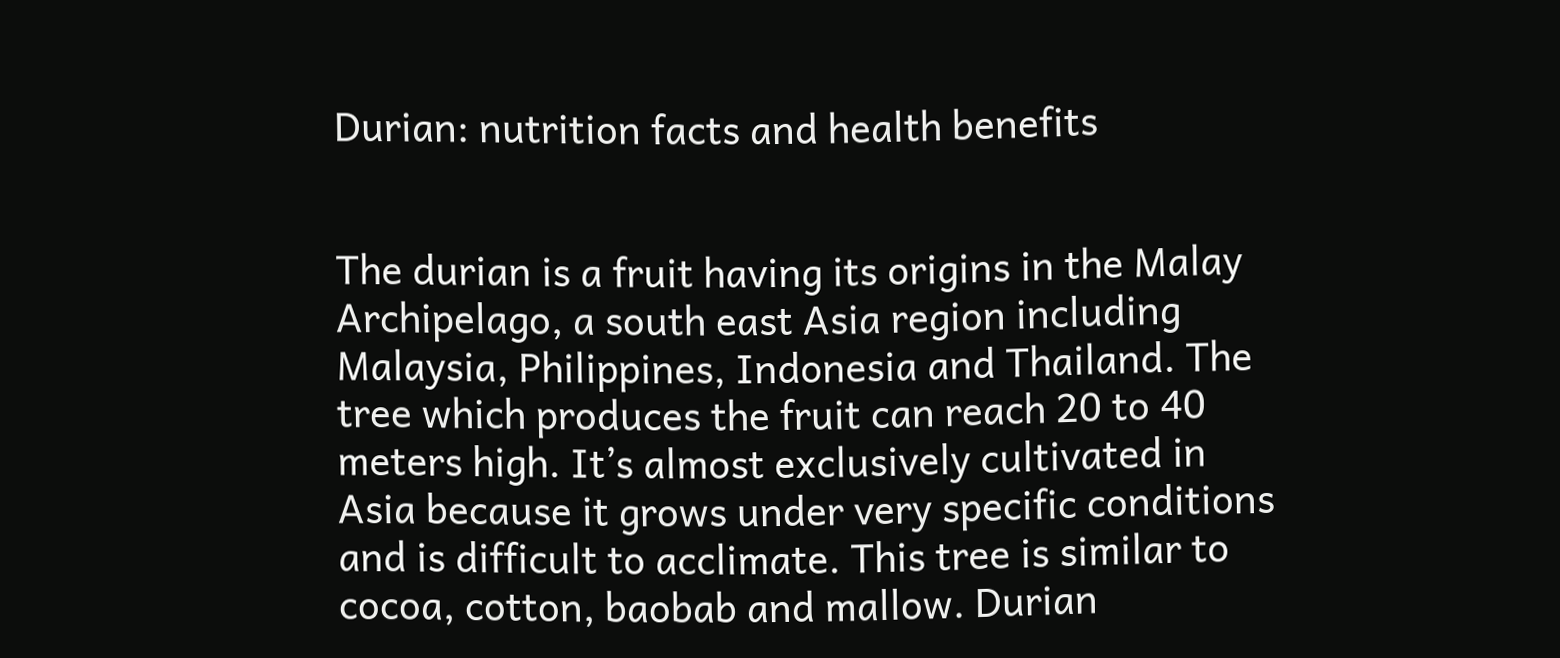Durian: nutrition facts and health benefits


The durian is a fruit having its origins in the Malay Archipelago, a south east Asia region including Malaysia, Philippines, Indonesia and Thailand. The tree which produces the fruit can reach 20 to 40 meters high. It’s almost exclusively cultivated in Asia because it grows under very specific conditions and is difficult to acclimate. This tree is similar to cocoa, cotton, baobab and mallow. Durian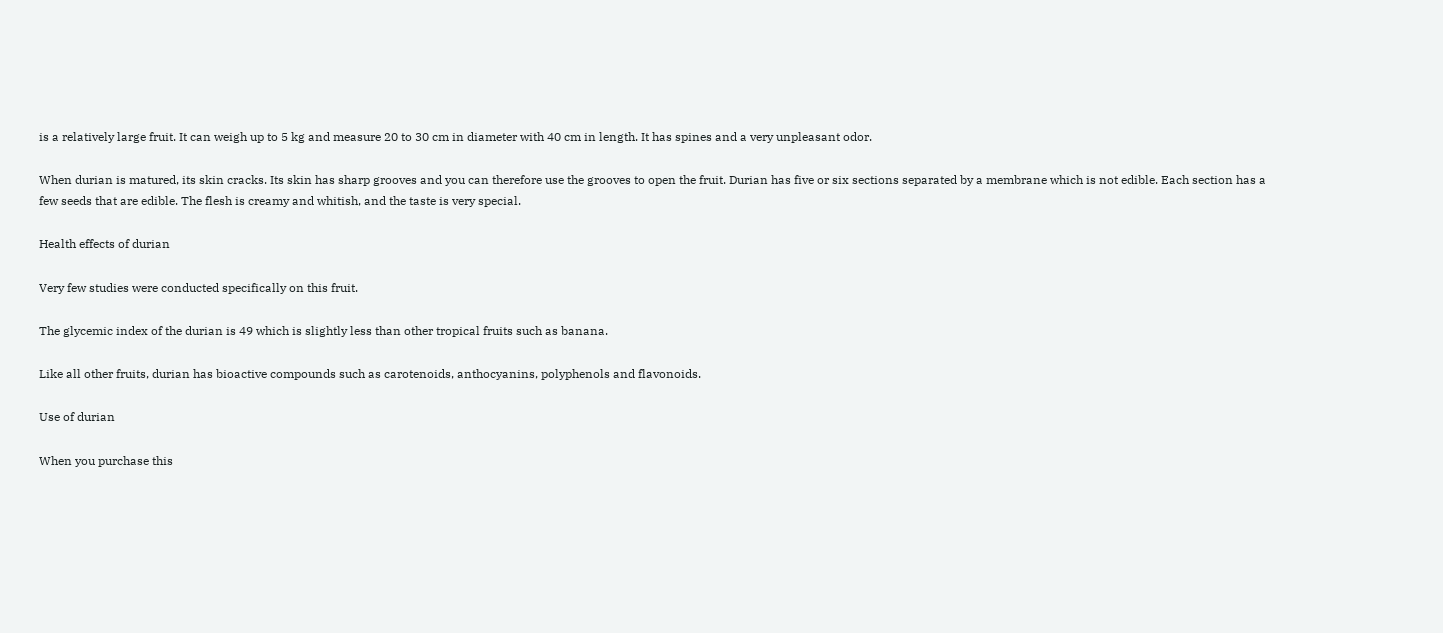is a relatively large fruit. It can weigh up to 5 kg and measure 20 to 30 cm in diameter with 40 cm in length. It has spines and a very unpleasant odor.

When durian is matured, its skin cracks. Its skin has sharp grooves and you can therefore use the grooves to open the fruit. Durian has five or six sections separated by a membrane which is not edible. Each section has a few seeds that are edible. The flesh is creamy and whitish, and the taste is very special.

Health effects of durian

Very few studies were conducted specifically on this fruit.

The glycemic index of the durian is 49 which is slightly less than other tropical fruits such as banana.

Like all other fruits, durian has bioactive compounds such as carotenoids, anthocyanins, polyphenols and flavonoids.

Use of durian

When you purchase this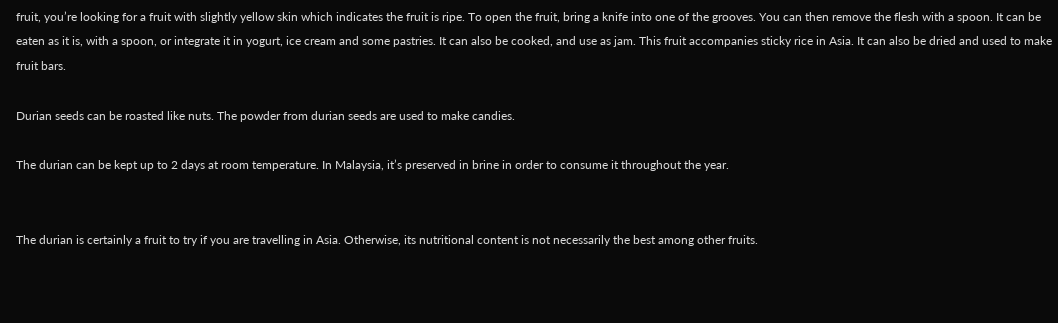fruit, you’re looking for a fruit with slightly yellow skin which indicates the fruit is ripe. To open the fruit, bring a knife into one of the grooves. You can then remove the flesh with a spoon. It can be eaten as it is, with a spoon, or integrate it in yogurt, ice cream and some pastries. It can also be cooked, and use as jam. This fruit accompanies sticky rice in Asia. It can also be dried and used to make fruit bars.

Durian seeds can be roasted like nuts. The powder from durian seeds are used to make candies.

The durian can be kept up to 2 days at room temperature. In Malaysia, it’s preserved in brine in order to consume it throughout the year.


The durian is certainly a fruit to try if you are travelling in Asia. Otherwise, its nutritional content is not necessarily the best among other fruits.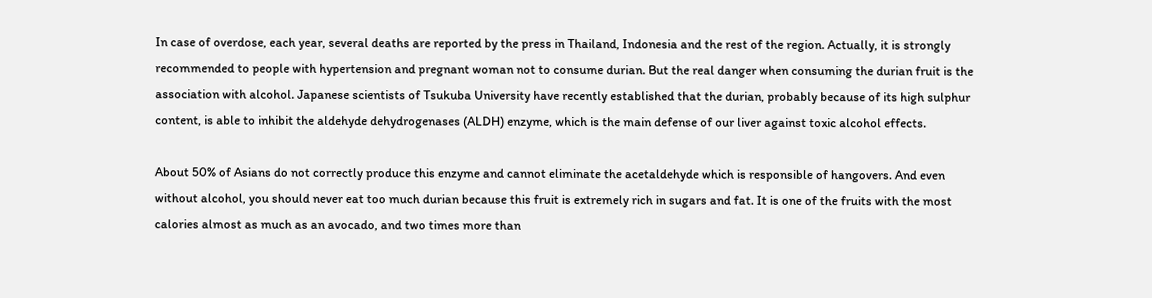In case of overdose, each year, several deaths are reported by the press in Thailand, Indonesia and the rest of the region. Actually, it is strongly recommended to people with hypertension and pregnant woman not to consume durian. But the real danger when consuming the durian fruit is the association with alcohol. Japanese scientists of Tsukuba University have recently established that the durian, probably because of its high sulphur content, is able to inhibit the aldehyde dehydrogenases (ALDH) enzyme, which is the main defense of our liver against toxic alcohol effects.

About 50% of Asians do not correctly produce this enzyme and cannot eliminate the acetaldehyde which is responsible of hangovers. And even without alcohol, you should never eat too much durian because this fruit is extremely rich in sugars and fat. It is one of the fruits with the most calories almost as much as an avocado, and two times more than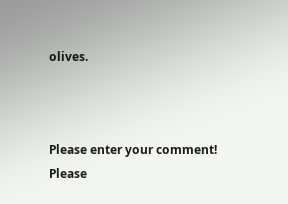olives.



Please enter your comment!
Please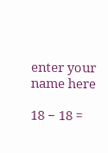enter your name here

18 − 18 =